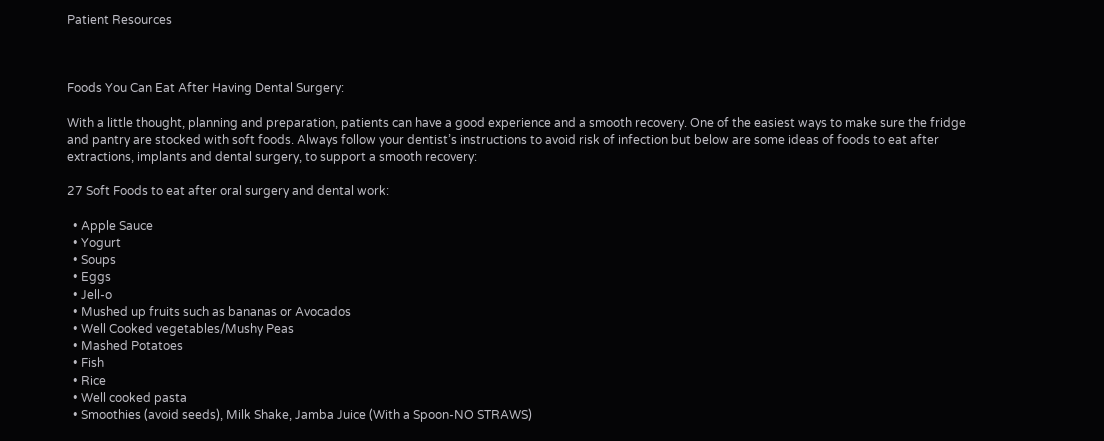Patient Resources



Foods You Can Eat After Having Dental Surgery:

With a little thought, planning and preparation, patients can have a good experience and a smooth recovery. One of the easiest ways to make sure the fridge and pantry are stocked with soft foods. Always follow your dentist’s instructions to avoid risk of infection but below are some ideas of foods to eat after extractions, implants and dental surgery, to support a smooth recovery:

27 Soft Foods to eat after oral surgery and dental work:

  • Apple Sauce
  • Yogurt
  • Soups
  • Eggs
  • Jell-o
  • Mushed up fruits such as bananas or Avocados
  • Well Cooked vegetables/Mushy Peas
  • Mashed Potatoes
  • Fish
  • Rice
  • Well cooked pasta
  • Smoothies (avoid seeds), Milk Shake, Jamba Juice (With a Spoon-NO STRAWS)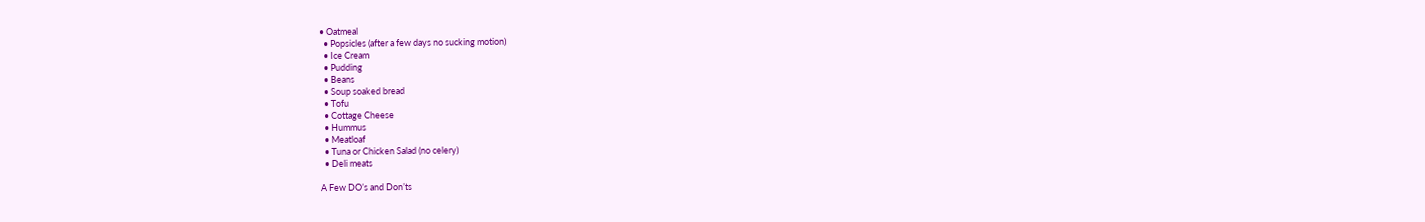• Oatmeal
  • Popsicles (after a few days no sucking motion)
  • Ice Cream
  • Pudding
  • Beans
  • Soup soaked bread
  • Tofu
  • Cottage Cheese
  • Hummus
  • Meatloaf
  • Tuna or Chicken Salad (no celery)
  • Deli meats

A Few DO’s and Don’ts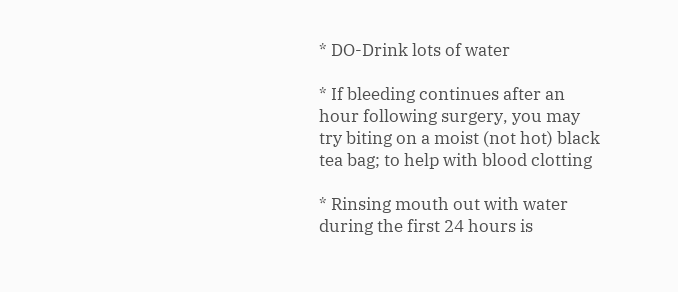* DO-Drink lots of water

* If bleeding continues after an hour following surgery, you may try biting on a moist (not hot) black tea bag; to help with blood clotting

* Rinsing mouth out with water during the first 24 hours is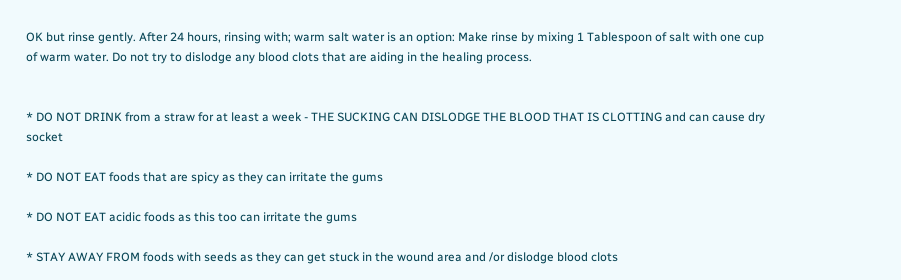OK but rinse gently. After 24 hours, rinsing with; warm salt water is an option: Make rinse by mixing 1 Tablespoon of salt with one cup of warm water. Do not try to dislodge any blood clots that are aiding in the healing process.


* DO NOT DRINK from a straw for at least a week - THE SUCKING CAN DISLODGE THE BLOOD THAT IS CLOTTING and can cause dry socket

* DO NOT EAT foods that are spicy as they can irritate the gums

* DO NOT EAT acidic foods as this too can irritate the gums

* STAY AWAY FROM foods with seeds as they can get stuck in the wound area and /or dislodge blood clots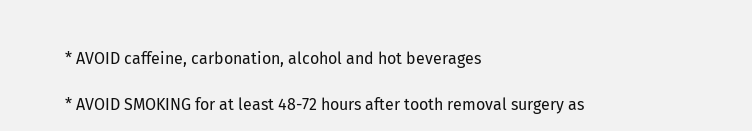* AVOID caffeine, carbonation, alcohol and hot beverages

* AVOID SMOKING for at least 48-72 hours after tooth removal surgery as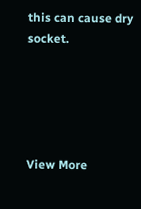this can cause dry socket.





View More